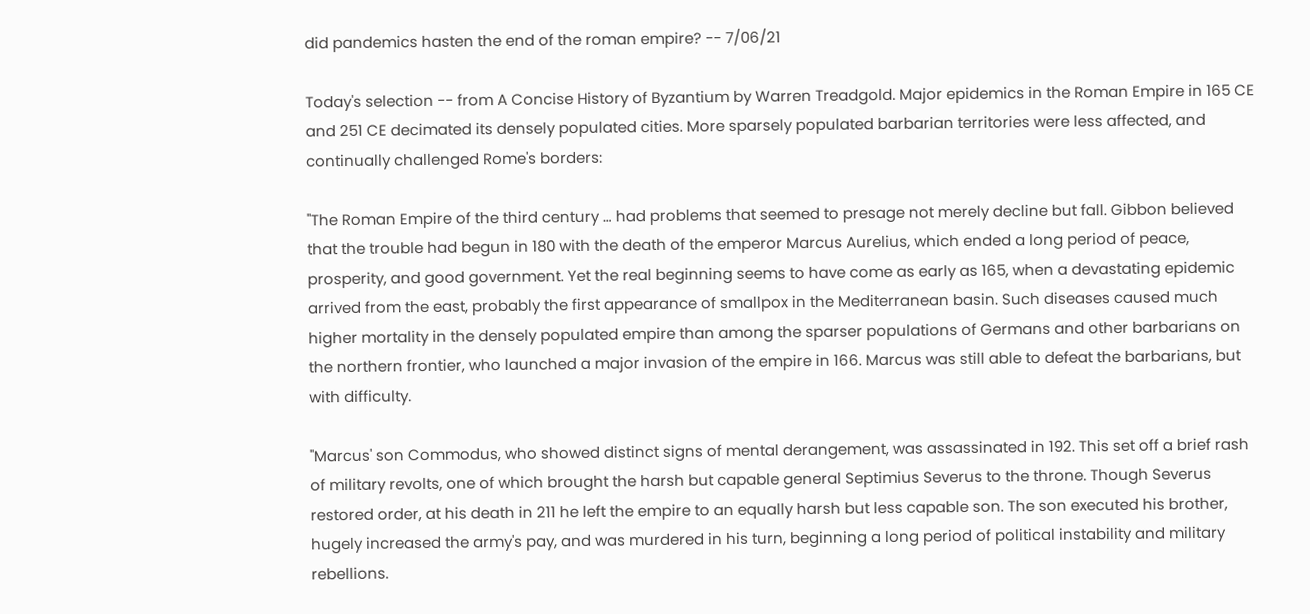did pandemics hasten the end of the roman empire? -- 7/06/21

Today's selection -- from A Concise History of Byzantium by Warren Treadgold. Major epidemics in the Roman Empire in 165 CE and 251 CE decimated its densely populated cities. More sparsely populated barbarian territories were less affected, and continually challenged Rome's borders:

"The Roman Empire of the third century … had problems that seemed to presage not merely decline but fall. Gibbon believed that the trouble had begun in 180 with the death of the emperor Marcus Aurelius, which ended a long period of peace, prosperity, and good government. Yet the real beginning seems to have come as early as 165, when a devastating epidemic arrived from the east, probably the first appearance of smallpox in the Mediterranean basin. Such diseases caused much higher mortality in the densely populated empire than among the sparser populations of Germans and other barbarians on the northern frontier, who launched a major invasion of the empire in 166. Marcus was still able to defeat the barbarians, but with difficulty.

"Marcus' son Commodus, who showed distinct signs of mental derangement, was assassinated in 192. This set off a brief rash of military revolts, one of which brought the harsh but capable general Septimius Severus to the throne. Though Severus restored order, at his death in 211 he left the empire to an equally harsh but less capable son. The son executed his brother, hugely increased the army's pay, and was murdered in his turn, beginning a long period of political instability and military rebellions.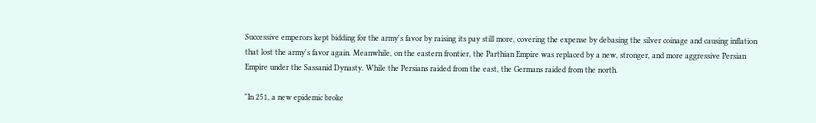Successive emperors kept bidding for the army's favor by raising its pay still more, covering the expense by debasing the silver coinage and causing inflation that lost the army's favor again. Meanwhile, on the eastern frontier, the Parthian Empire was replaced by a new, stronger, and more aggressive Persian Empire under the Sassanid Dynasty. While the Persians raided from the east, the Germans raided from the north.

"In 251, a new epidemic broke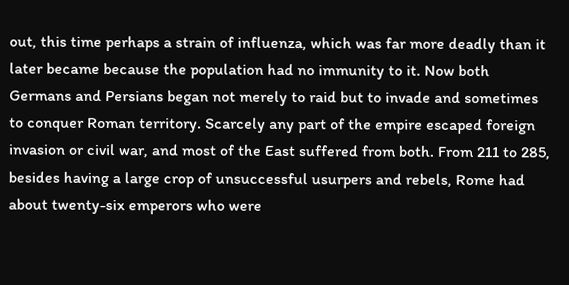out, this time perhaps a strain of influenza, which was far more deadly than it later became because the population had no immunity to it. Now both Germans and Persians began not merely to raid but to invade and sometimes to conquer Roman territory. Scarcely any part of the empire escaped foreign invasion or civil war, and most of the East suffered from both. From 211 to 285, besides having a large crop of unsuccessful usurpers and rebels, Rome had about twenty-six emperors who were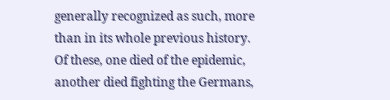generally recognized as such, more than in its whole previous history. Of these, one died of the epidemic, another died fighting the Germans,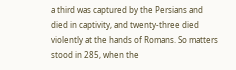a third was captured by the Persians and died in captivity, and twenty-three died violently at the hands of Romans. So matters stood in 285, when the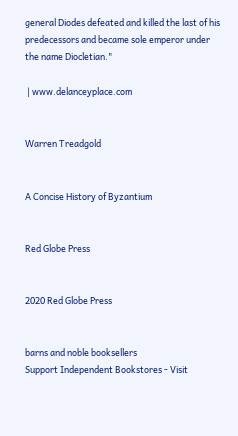general Diodes defeated and killed the last of his predecessors and became sole emperor under the name Diocletian."

 | www.delanceyplace.com


Warren Treadgold


A Concise History of Byzantium


Red Globe Press


2020 Red Globe Press


barns and noble booksellers
Support Independent Bookstores - Visit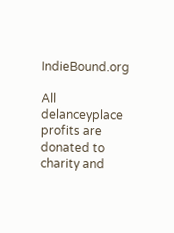IndieBound.org

All delanceyplace profits are donated to charity and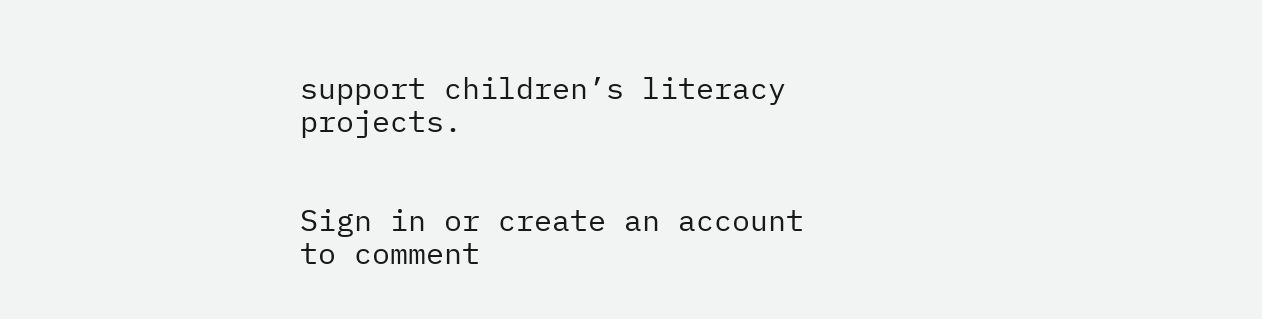support children’s literacy projects.


Sign in or create an account to comment